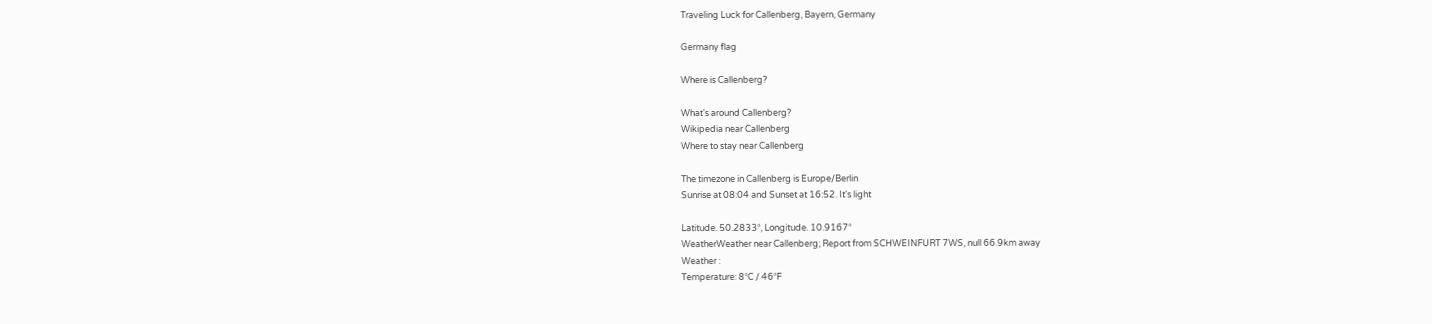Traveling Luck for Callenberg, Bayern, Germany

Germany flag

Where is Callenberg?

What's around Callenberg?
Wikipedia near Callenberg
Where to stay near Callenberg

The timezone in Callenberg is Europe/Berlin
Sunrise at 08:04 and Sunset at 16:52. It's light

Latitude. 50.2833°, Longitude. 10.9167°
WeatherWeather near Callenberg; Report from SCHWEINFURT 7WS, null 66.9km away
Weather :
Temperature: 8°C / 46°F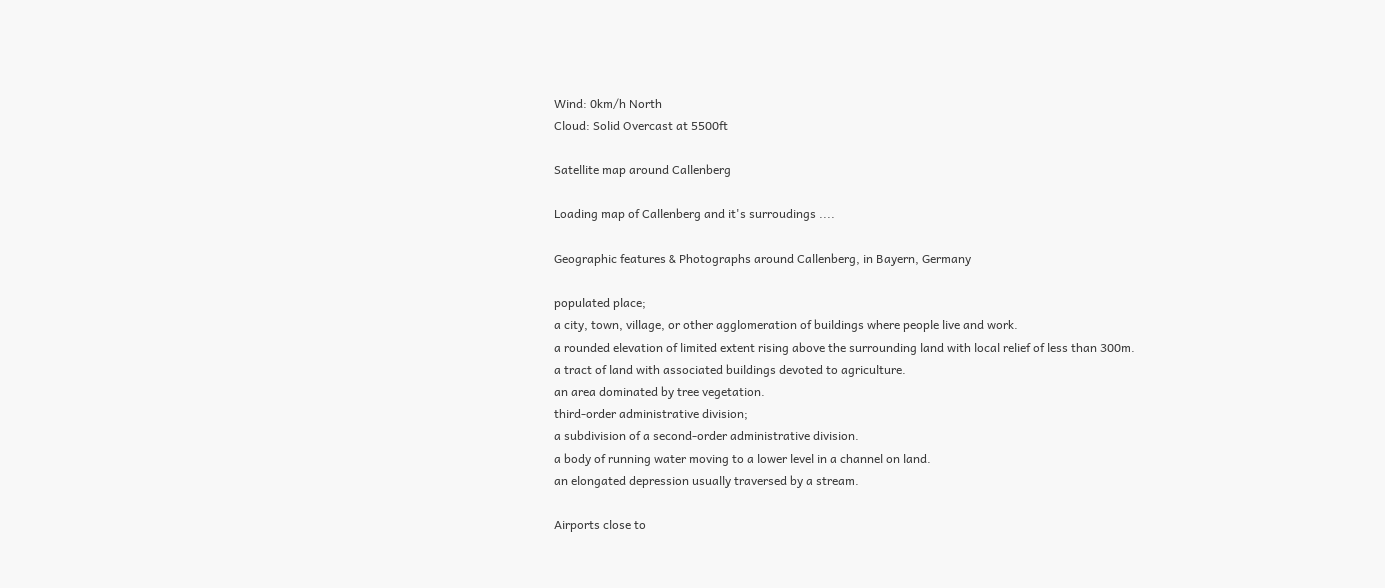Wind: 0km/h North
Cloud: Solid Overcast at 5500ft

Satellite map around Callenberg

Loading map of Callenberg and it's surroudings ....

Geographic features & Photographs around Callenberg, in Bayern, Germany

populated place;
a city, town, village, or other agglomeration of buildings where people live and work.
a rounded elevation of limited extent rising above the surrounding land with local relief of less than 300m.
a tract of land with associated buildings devoted to agriculture.
an area dominated by tree vegetation.
third-order administrative division;
a subdivision of a second-order administrative division.
a body of running water moving to a lower level in a channel on land.
an elongated depression usually traversed by a stream.

Airports close to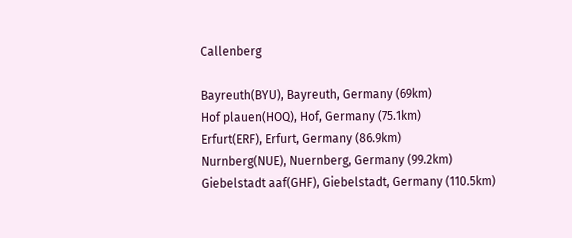Callenberg

Bayreuth(BYU), Bayreuth, Germany (69km)
Hof plauen(HOQ), Hof, Germany (75.1km)
Erfurt(ERF), Erfurt, Germany (86.9km)
Nurnberg(NUE), Nuernberg, Germany (99.2km)
Giebelstadt aaf(GHF), Giebelstadt, Germany (110.5km)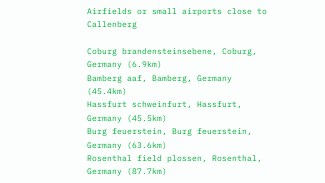Airfields or small airports close to Callenberg

Coburg brandensteinsebene, Coburg, Germany (6.9km)
Bamberg aaf, Bamberg, Germany (45.4km)
Hassfurt schweinfurt, Hassfurt, Germany (45.5km)
Burg feuerstein, Burg feuerstein, Germany (63.6km)
Rosenthal field plossen, Rosenthal, Germany (87.7km)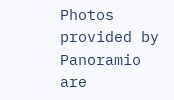Photos provided by Panoramio are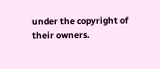under the copyright of their owners.